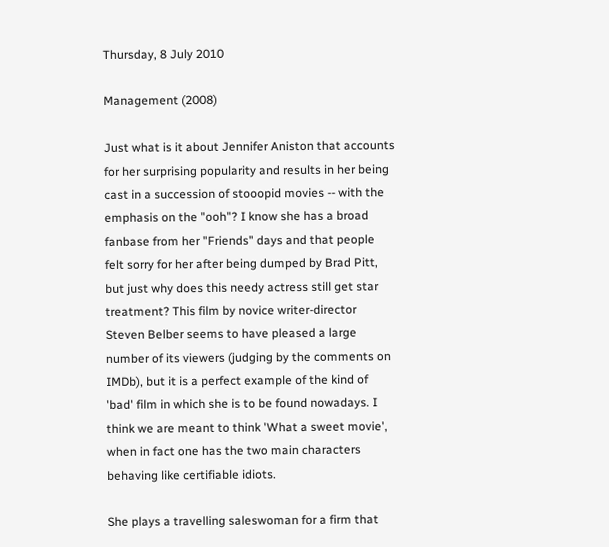Thursday, 8 July 2010

Management (2008)

Just what is it about Jennifer Aniston that accounts for her surprising popularity and results in her being cast in a succession of stooopid movies -- with the emphasis on the "ooh"? I know she has a broad fanbase from her "Friends" days and that people felt sorry for her after being dumped by Brad Pitt, but just why does this needy actress still get star treatment? This film by novice writer-director Steven Belber seems to have pleased a large number of its viewers (judging by the comments on IMDb), but it is a perfect example of the kind of 'bad' film in which she is to be found nowadays. I think we are meant to think 'What a sweet movie', when in fact one has the two main characters behaving like certifiable idiots.

She plays a travelling saleswoman for a firm that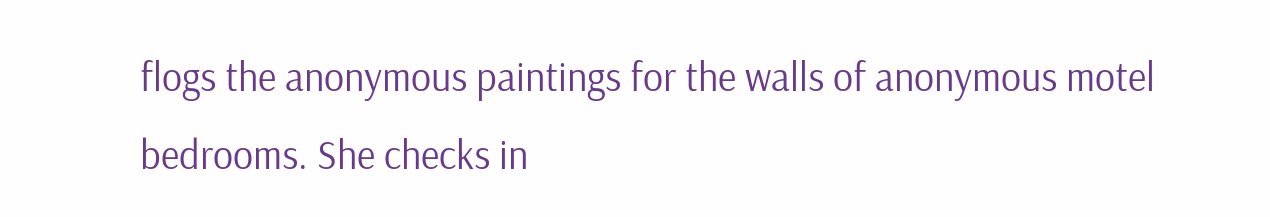flogs the anonymous paintings for the walls of anonymous motel bedrooms. She checks in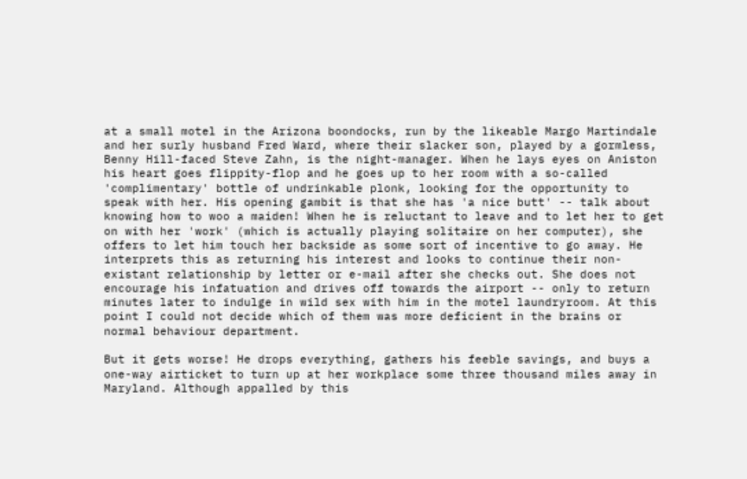at a small motel in the Arizona boondocks, run by the likeable Margo Martindale and her surly husband Fred Ward, where their slacker son, played by a gormless, Benny Hill-faced Steve Zahn, is the night-manager. When he lays eyes on Aniston his heart goes flippity-flop and he goes up to her room with a so-called 'complimentary' bottle of undrinkable plonk, looking for the opportunity to speak with her. His opening gambit is that she has 'a nice butt' -- talk about knowing how to woo a maiden! When he is reluctant to leave and to let her to get on with her 'work' (which is actually playing solitaire on her computer), she offers to let him touch her backside as some sort of incentive to go away. He interprets this as returning his interest and looks to continue their non-existant relationship by letter or e-mail after she checks out. She does not encourage his infatuation and drives off towards the airport -- only to return minutes later to indulge in wild sex with him in the motel laundryroom. At this point I could not decide which of them was more deficient in the brains or normal behaviour department.

But it gets worse! He drops everything, gathers his feeble savings, and buys a one-way airticket to turn up at her workplace some three thousand miles away in Maryland. Although appalled by this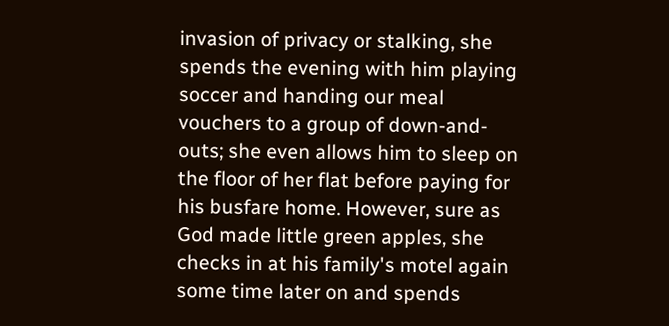invasion of privacy or stalking, she spends the evening with him playing soccer and handing our meal vouchers to a group of down-and-outs; she even allows him to sleep on the floor of her flat before paying for his busfare home. However, sure as God made little green apples, she checks in at his family's motel again some time later on and spends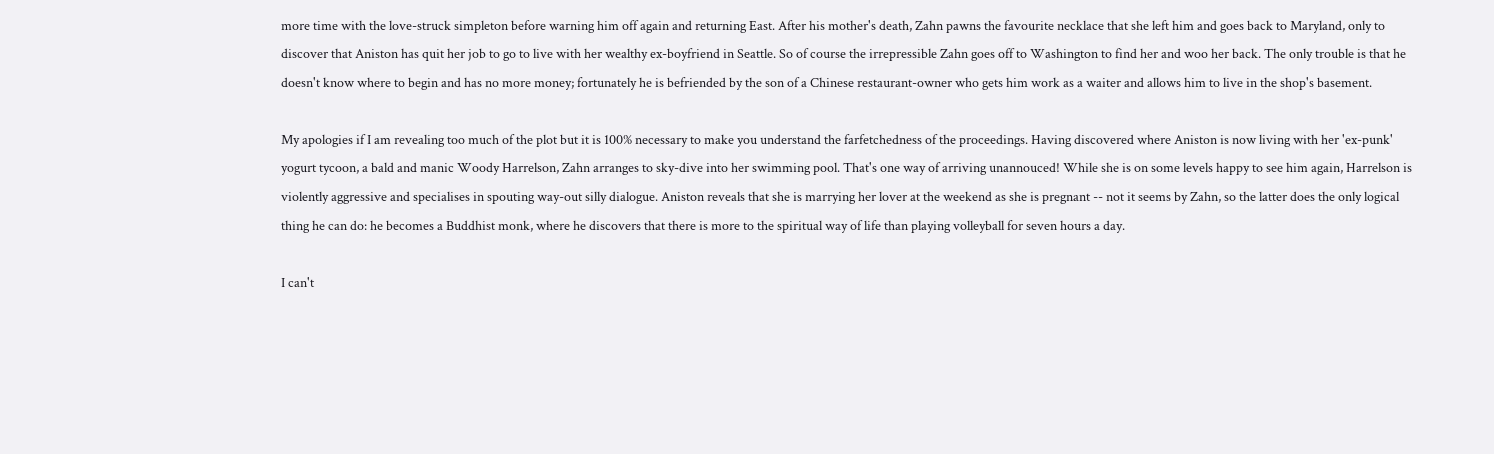more time with the love-struck simpleton before warning him off again and returning East. After his mother's death, Zahn pawns the favourite necklace that she left him and goes back to Maryland, only to discover that Aniston has quit her job to go to live with her wealthy ex-boyfriend in Seattle. So of course the irrepressible Zahn goes off to Washington to find her and woo her back. The only trouble is that he doesn't know where to begin and has no more money; fortunately he is befriended by the son of a Chinese restaurant-owner who gets him work as a waiter and allows him to live in the shop's basement.

My apologies if I am revealing too much of the plot but it is 100% necessary to make you understand the farfetchedness of the proceedings. Having discovered where Aniston is now living with her 'ex-punk' yogurt tycoon, a bald and manic Woody Harrelson, Zahn arranges to sky-dive into her swimming pool. That's one way of arriving unannouced! While she is on some levels happy to see him again, Harrelson is violently aggressive and specialises in spouting way-out silly dialogue. Aniston reveals that she is marrying her lover at the weekend as she is pregnant -- not it seems by Zahn, so the latter does the only logical thing he can do: he becomes a Buddhist monk, where he discovers that there is more to the spiritual way of life than playing volleyball for seven hours a day.

I can't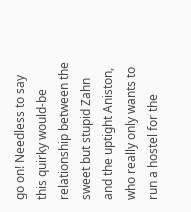go on! Needless to say this quirky would-be relationship between the sweet but stupid Zahn and the uptight Aniston, who really only wants to run a hostel for the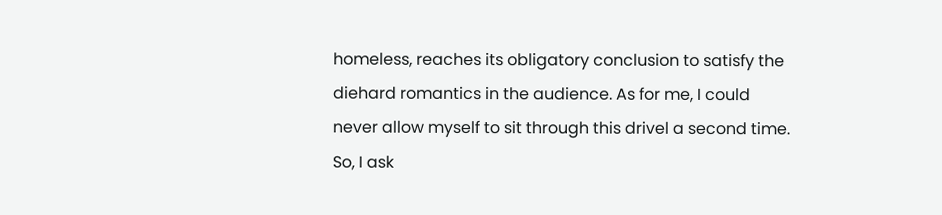homeless, reaches its obligatory conclusion to satisfy the diehard romantics in the audience. As for me, I could never allow myself to sit through this drivel a second time. So, I ask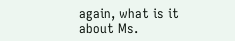again, what is it about Ms.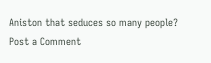Aniston that seduces so many people?
Post a Comment